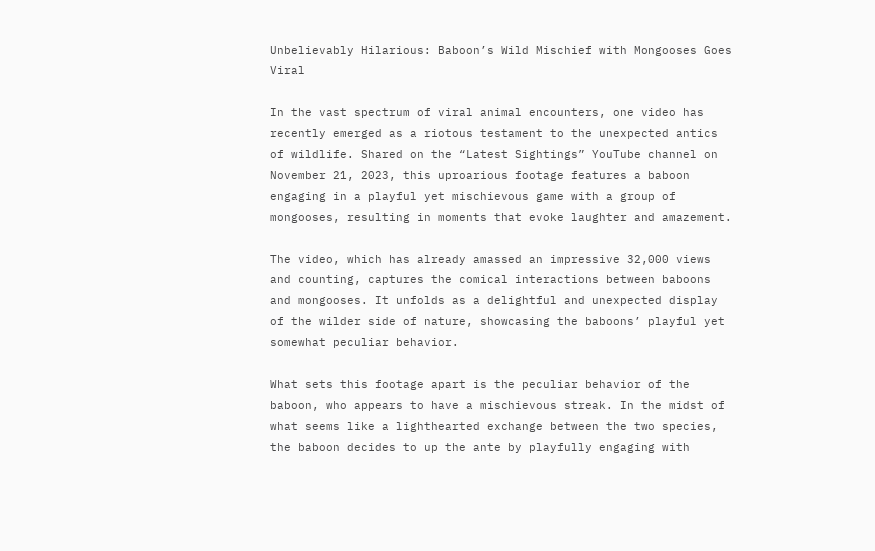Unbelievably Hilarious: Baboon’s Wild Mischief with Mongooses Goes Viral

In the vast spectrum of viral animal encounters, one video has recently emerged as a riotous testament to the unexpected antics of wildlife. Shared on the “Latest Sightings” YouTube channel on November 21, 2023, this uproarious footage features a baboon engaging in a playful yet mischievous game with a group of mongooses, resulting in moments that evoke laughter and amazement.

The video, which has already amassed an impressive 32,000 views and counting, captures the comical interactions between baboons and mongooses. It unfolds as a delightful and unexpected display of the wilder side of nature, showcasing the baboons’ playful yet somewhat peculiar behavior.

What sets this footage apart is the peculiar behavior of the baboon, who appears to have a mischievous streak. In the midst of what seems like a lighthearted exchange between the two species, the baboon decides to up the ante by playfully engaging with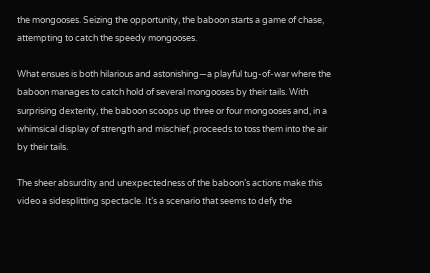the mongooses. Seizing the opportunity, the baboon starts a game of chase, attempting to catch the speedy mongooses.

What ensues is both hilarious and astonishing—a playful tug-of-war where the baboon manages to catch hold of several mongooses by their tails. With surprising dexterity, the baboon scoops up three or four mongooses and, in a whimsical display of strength and mischief, proceeds to toss them into the air by their tails.

The sheer absurdity and unexpectedness of the baboon’s actions make this video a sidesplitting spectacle. It’s a scenario that seems to defy the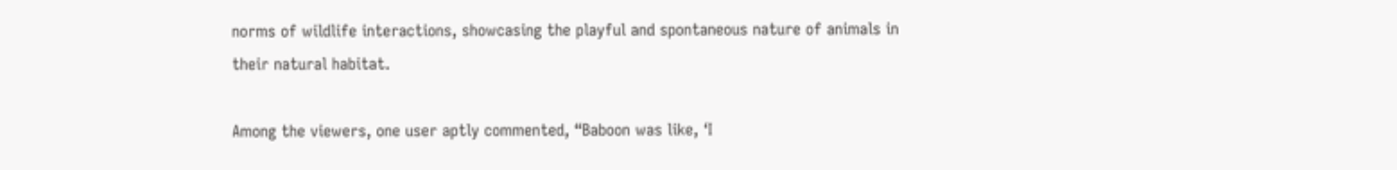norms of wildlife interactions, showcasing the playful and spontaneous nature of animals in their natural habitat.

Among the viewers, one user aptly commented, “Baboon was like, ‘I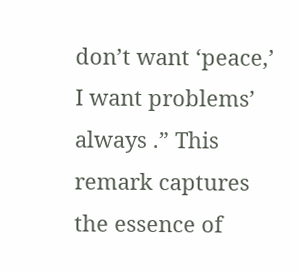don’t want ‘peace,’ I want problems’ always .” This remark captures the essence of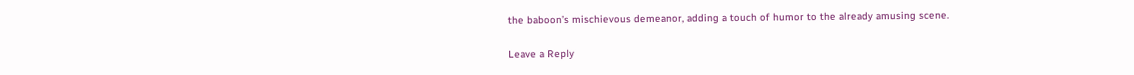the baboon’s mischievous demeanor, adding a touch of humor to the already amusing scene.

Leave a Reply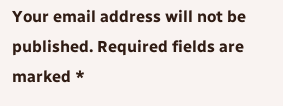Your email address will not be published. Required fields are marked *